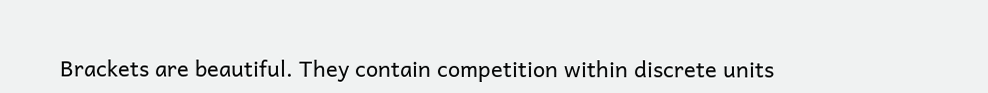Brackets are beautiful. They contain competition within discrete units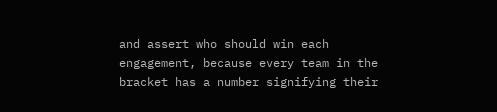and assert who should win each engagement, because every team in the bracket has a number signifying their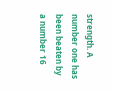strength. A number one has been beaten by a number 16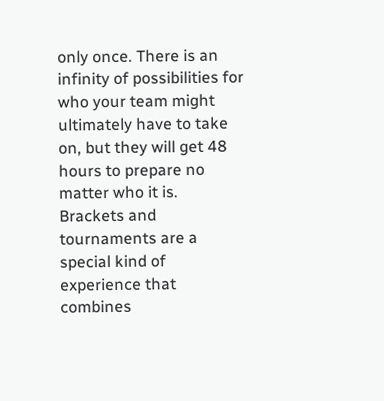only once. There is an infinity of possibilities for who your team might ultimately have to take on, but they will get 48 hours to prepare no matter who it is. Brackets and tournaments are a special kind of experience that combines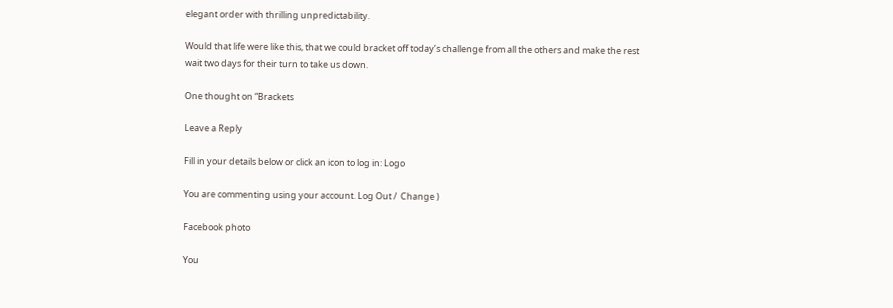elegant order with thrilling unpredictability.

Would that life were like this, that we could bracket off today’s challenge from all the others and make the rest wait two days for their turn to take us down.

One thought on “Brackets

Leave a Reply

Fill in your details below or click an icon to log in: Logo

You are commenting using your account. Log Out /  Change )

Facebook photo

You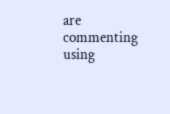are commenting using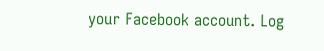your Facebook account. Log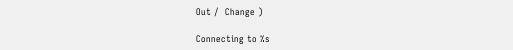Out /  Change )

Connecting to %s